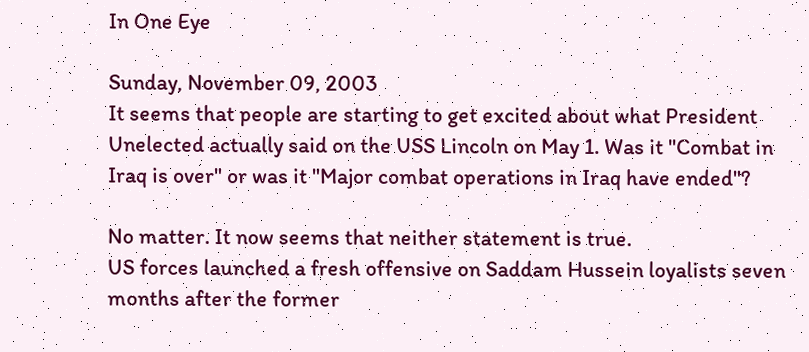In One Eye

Sunday, November 09, 2003
It seems that people are starting to get excited about what President Unelected actually said on the USS Lincoln on May 1. Was it "Combat in Iraq is over" or was it "Major combat operations in Iraq have ended"?

No matter. It now seems that neither statement is true.
US forces launched a fresh offensive on Saddam Hussein loyalists seven months after the former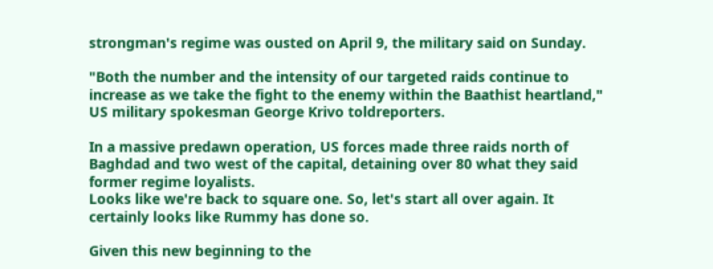strongman's regime was ousted on April 9, the military said on Sunday.

"Both the number and the intensity of our targeted raids continue to increase as we take the fight to the enemy within the Baathist heartland," US military spokesman George Krivo toldreporters.

In a massive predawn operation, US forces made three raids north of Baghdad and two west of the capital, detaining over 80 what they said former regime loyalists.
Looks like we're back to square one. So, let's start all over again. It certainly looks like Rummy has done so.

Given this new beginning to the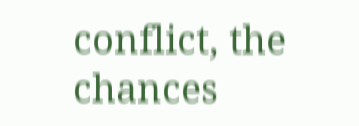conflict, the chances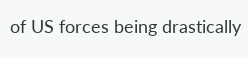of US forces being drastically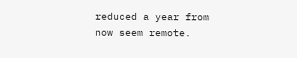reduced a year from now seem remote.